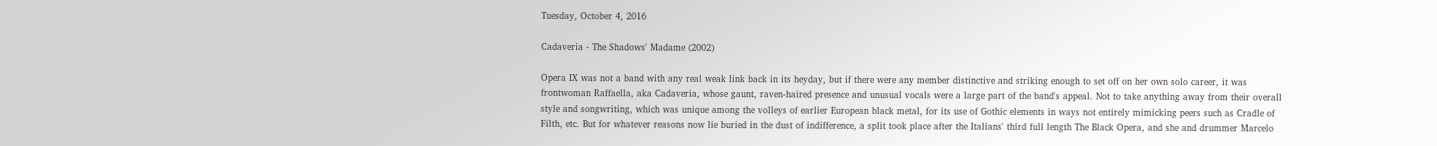Tuesday, October 4, 2016

Cadaveria - The Shadows' Madame (2002)

Opera IX was not a band with any real weak link back in its heyday, but if there were any member distinctive and striking enough to set off on her own solo career, it was frontwoman Raffaella, aka Cadaveria, whose gaunt, raven-haired presence and unusual vocals were a large part of the band's appeal. Not to take anything away from their overall style and songwriting, which was unique among the volleys of earlier European black metal, for its use of Gothic elements in ways not entirely mimicking peers such as Cradle of Filth, etc. But for whatever reasons now lie buried in the dust of indifference, a split took place after the Italians' third full length The Black Opera, and she and drummer Marcelo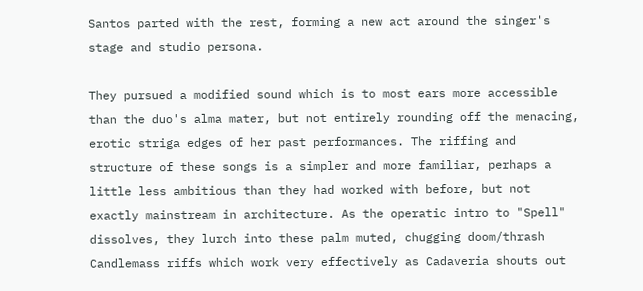Santos parted with the rest, forming a new act around the singer's stage and studio persona.

They pursued a modified sound which is to most ears more accessible than the duo's alma mater, but not entirely rounding off the menacing, erotic striga edges of her past performances. The riffing and structure of these songs is a simpler and more familiar, perhaps a little less ambitious than they had worked with before, but not exactly mainstream in architecture. As the operatic intro to "Spell" dissolves, they lurch into these palm muted, chugging doom/thrash Candlemass riffs which work very effectively as Cadaveria shouts out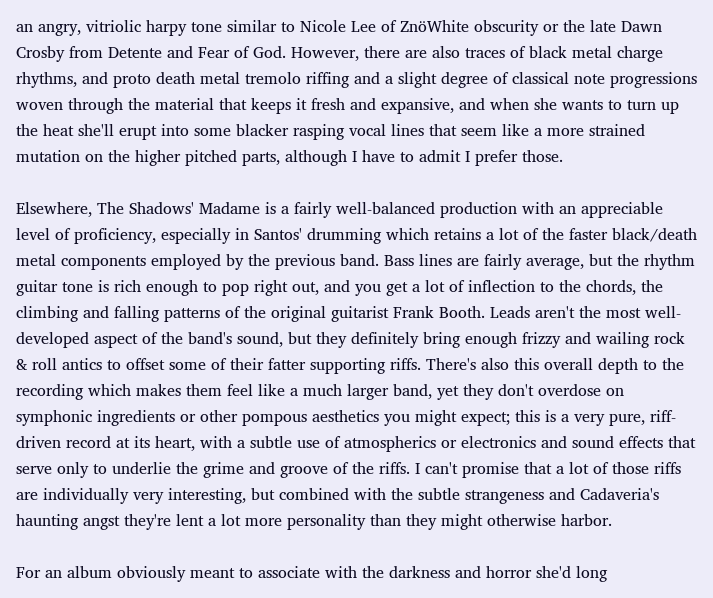an angry, vitriolic harpy tone similar to Nicole Lee of ZnöWhite obscurity or the late Dawn Crosby from Detente and Fear of God. However, there are also traces of black metal charge rhythms, and proto death metal tremolo riffing and a slight degree of classical note progressions woven through the material that keeps it fresh and expansive, and when she wants to turn up the heat she'll erupt into some blacker rasping vocal lines that seem like a more strained mutation on the higher pitched parts, although I have to admit I prefer those.

Elsewhere, The Shadows' Madame is a fairly well-balanced production with an appreciable level of proficiency, especially in Santos' drumming which retains a lot of the faster black/death metal components employed by the previous band. Bass lines are fairly average, but the rhythm guitar tone is rich enough to pop right out, and you get a lot of inflection to the chords, the climbing and falling patterns of the original guitarist Frank Booth. Leads aren't the most well-developed aspect of the band's sound, but they definitely bring enough frizzy and wailing rock & roll antics to offset some of their fatter supporting riffs. There's also this overall depth to the recording which makes them feel like a much larger band, yet they don't overdose on symphonic ingredients or other pompous aesthetics you might expect; this is a very pure, riff-driven record at its heart, with a subtle use of atmospherics or electronics and sound effects that serve only to underlie the grime and groove of the riffs. I can't promise that a lot of those riffs are individually very interesting, but combined with the subtle strangeness and Cadaveria's haunting angst they're lent a lot more personality than they might otherwise harbor.

For an album obviously meant to associate with the darkness and horror she'd long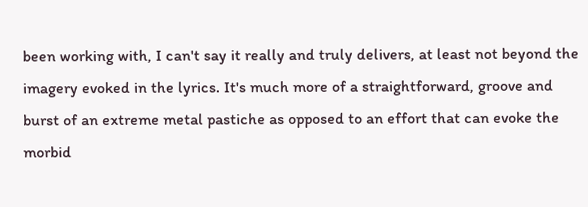been working with, I can't say it really and truly delivers, at least not beyond the imagery evoked in the lyrics. It's much more of a straightforward, groove and burst of an extreme metal pastiche as opposed to an effort that can evoke the morbid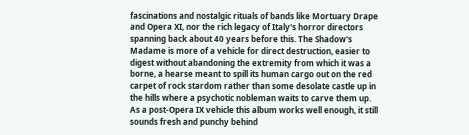fascinations and nostalgic rituals of bands like Mortuary Drape and Opera XI, nor the rich legacy of Italy's horror directors spanning back about 40 years before this. The Shadow's Madame is more of a vehicle for direct destruction, easier to digest without abandoning the extremity from which it was a borne, a hearse meant to spill its human cargo out on the red carpet of rock stardom rather than some desolate castle up in the hills where a psychotic nobleman waits to carve them up. As a post-Opera IX vehicle this album works well enough, it still sounds fresh and punchy behind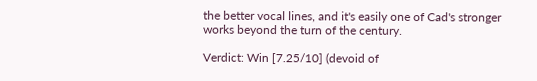the better vocal lines, and it's easily one of Cad's stronger works beyond the turn of the century.

Verdict: Win [7.25/10] (devoid of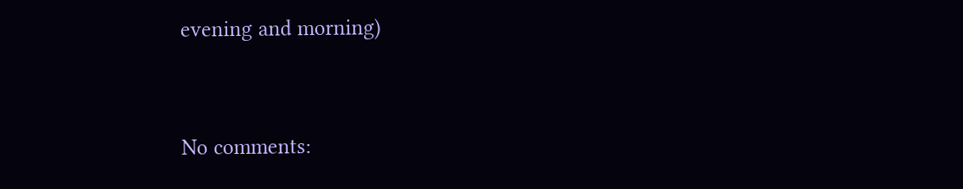evening and morning)


No comments: